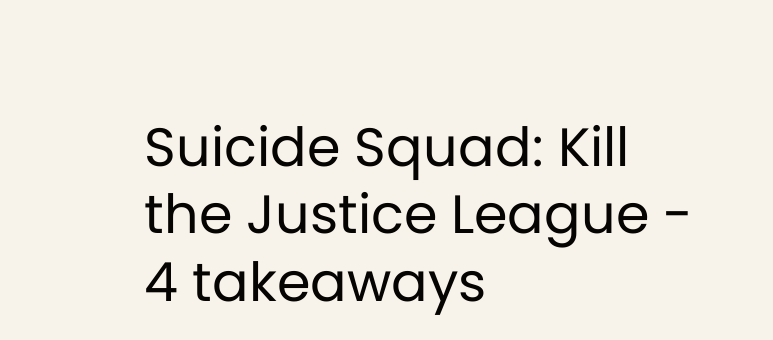Suicide Squad: Kill the Justice League - 4 takeaways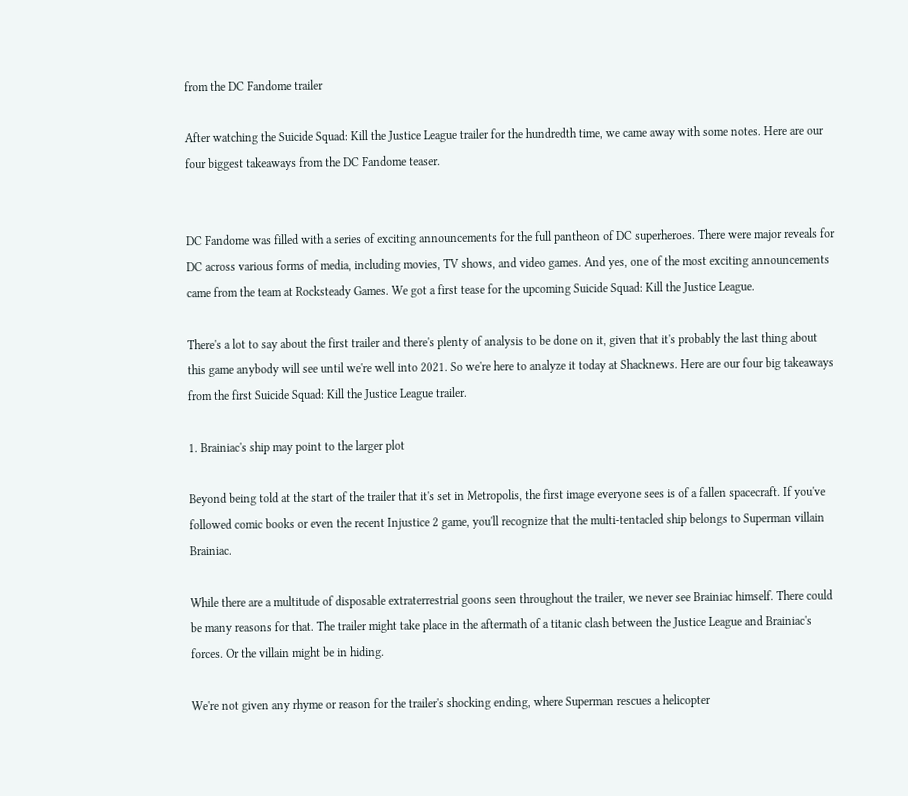from the DC Fandome trailer

After watching the Suicide Squad: Kill the Justice League trailer for the hundredth time, we came away with some notes. Here are our four biggest takeaways from the DC Fandome teaser.


DC Fandome was filled with a series of exciting announcements for the full pantheon of DC superheroes. There were major reveals for DC across various forms of media, including movies, TV shows, and video games. And yes, one of the most exciting announcements came from the team at Rocksteady Games. We got a first tease for the upcoming Suicide Squad: Kill the Justice League.

There's a lot to say about the first trailer and there's plenty of analysis to be done on it, given that it's probably the last thing about this game anybody will see until we're well into 2021. So we're here to analyze it today at Shacknews. Here are our four big takeaways from the first Suicide Squad: Kill the Justice League trailer.

1. Brainiac's ship may point to the larger plot

Beyond being told at the start of the trailer that it's set in Metropolis, the first image everyone sees is of a fallen spacecraft. If you've followed comic books or even the recent Injustice 2 game, you'll recognize that the multi-tentacled ship belongs to Superman villain Brainiac.

While there are a multitude of disposable extraterrestrial goons seen throughout the trailer, we never see Brainiac himself. There could be many reasons for that. The trailer might take place in the aftermath of a titanic clash between the Justice League and Brainiac's forces. Or the villain might be in hiding.

We're not given any rhyme or reason for the trailer's shocking ending, where Superman rescues a helicopter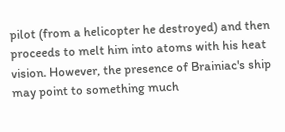pilot (from a helicopter he destroyed) and then proceeds to melt him into atoms with his heat vision. However, the presence of Brainiac's ship may point to something much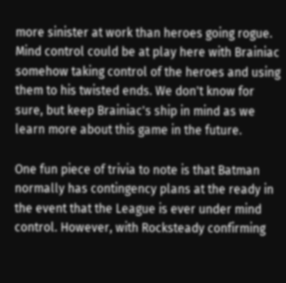more sinister at work than heroes going rogue. Mind control could be at play here with Brainiac somehow taking control of the heroes and using them to his twisted ends. We don't know for sure, but keep Brainiac's ship in mind as we learn more about this game in the future.

One fun piece of trivia to note is that Batman normally has contingency plans at the ready in the event that the League is ever under mind control. However, with Rocksteady confirming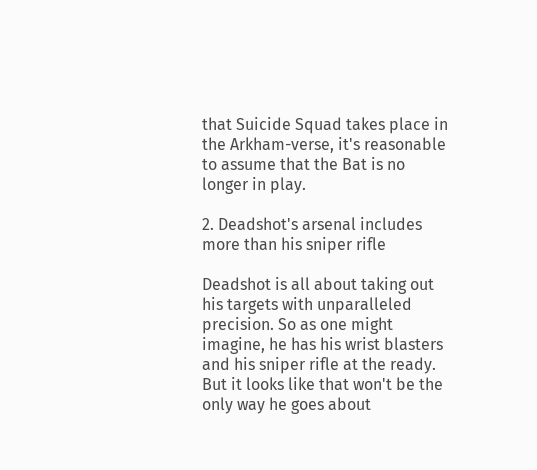that Suicide Squad takes place in the Arkham-verse, it's reasonable to assume that the Bat is no longer in play.

2. Deadshot's arsenal includes more than his sniper rifle

Deadshot is all about taking out his targets with unparalleled precision. So as one might imagine, he has his wrist blasters and his sniper rifle at the ready. But it looks like that won't be the only way he goes about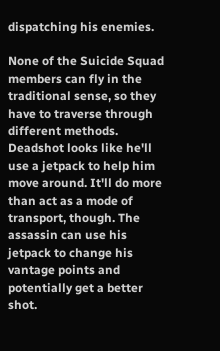dispatching his enemies.

None of the Suicide Squad members can fly in the traditional sense, so they have to traverse through different methods. Deadshot looks like he'll use a jetpack to help him move around. It'll do more than act as a mode of transport, though. The assassin can use his jetpack to change his vantage points and potentially get a better shot.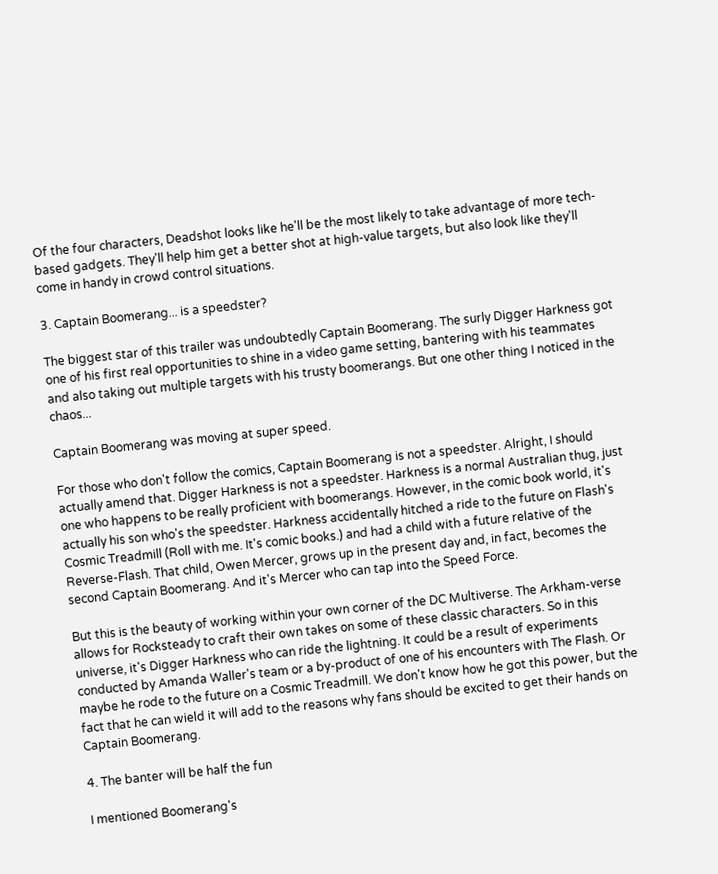Of the four characters, Deadshot looks like he'll be the most likely to take advantage of more tech-based gadgets. They'll help him get a better shot at high-value targets, but also look like they'll come in handy in crowd control situations.

3. Captain Boomerang... is a speedster?

The biggest star of this trailer was undoubtedly Captain Boomerang. The surly Digger Harkness got one of his first real opportunities to shine in a video game setting, bantering with his teammates and also taking out multiple targets with his trusty boomerangs. But one other thing I noticed in the chaos...

Captain Boomerang was moving at super speed.

For those who don't follow the comics, Captain Boomerang is not a speedster. Alright, I should actually amend that. Digger Harkness is not a speedster. Harkness is a normal Australian thug, just one who happens to be really proficient with boomerangs. However, in the comic book world, it's actually his son who's the speedster. Harkness accidentally hitched a ride to the future on Flash's Cosmic Treadmill (Roll with me. It's comic books.) and had a child with a future relative of the Reverse-Flash. That child, Owen Mercer, grows up in the present day and, in fact, becomes the second Captain Boomerang. And it's Mercer who can tap into the Speed Force.

But this is the beauty of working within your own corner of the DC Multiverse. The Arkham-verse allows for Rocksteady to craft their own takes on some of these classic characters. So in this universe, it's Digger Harkness who can ride the lightning. It could be a result of experiments conducted by Amanda Waller's team or a by-product of one of his encounters with The Flash. Or maybe he rode to the future on a Cosmic Treadmill. We don't know how he got this power, but the fact that he can wield it will add to the reasons why fans should be excited to get their hands on Captain Boomerang.

4. The banter will be half the fun

I mentioned Boomerang's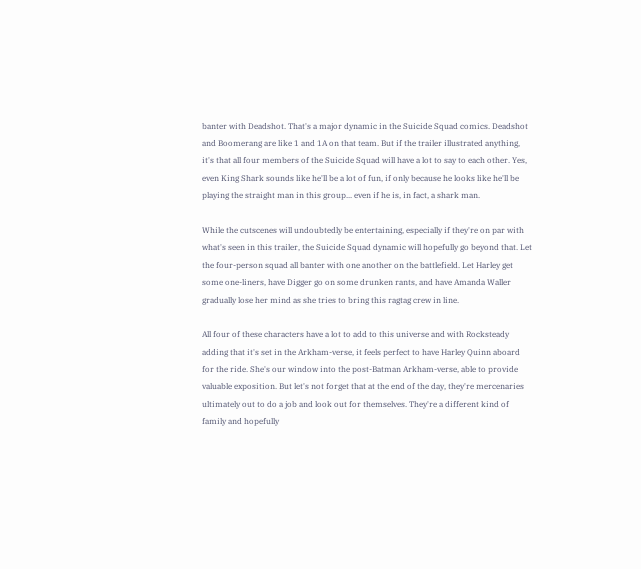banter with Deadshot. That's a major dynamic in the Suicide Squad comics. Deadshot and Boomerang are like 1 and 1A on that team. But if the trailer illustrated anything, it's that all four members of the Suicide Squad will have a lot to say to each other. Yes, even King Shark sounds like he'll be a lot of fun, if only because he looks like he'll be playing the straight man in this group... even if he is, in fact, a shark man.

While the cutscenes will undoubtedly be entertaining, especially if they're on par with what's seen in this trailer, the Suicide Squad dynamic will hopefully go beyond that. Let the four-person squad all banter with one another on the battlefield. Let Harley get some one-liners, have Digger go on some drunken rants, and have Amanda Waller gradually lose her mind as she tries to bring this ragtag crew in line.

All four of these characters have a lot to add to this universe and with Rocksteady adding that it's set in the Arkham-verse, it feels perfect to have Harley Quinn aboard for the ride. She's our window into the post-Batman Arkham-verse, able to provide valuable exposition. But let's not forget that at the end of the day, they're mercenaries ultimately out to do a job and look out for themselves. They're a different kind of family and hopefully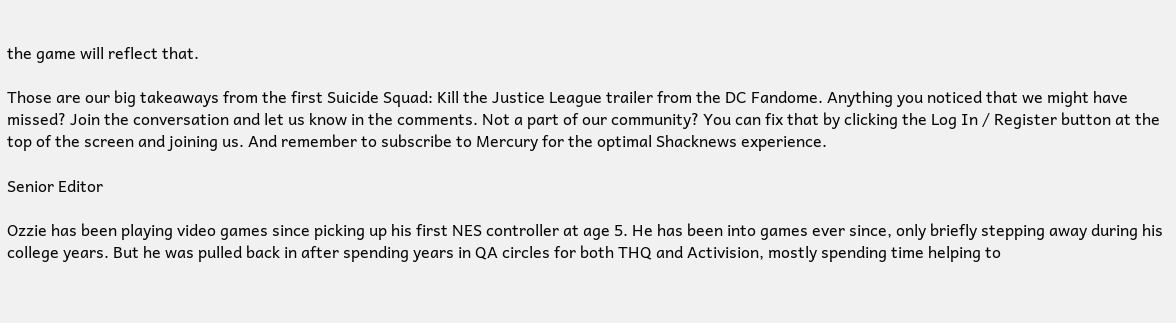the game will reflect that.

Those are our big takeaways from the first Suicide Squad: Kill the Justice League trailer from the DC Fandome. Anything you noticed that we might have missed? Join the conversation and let us know in the comments. Not a part of our community? You can fix that by clicking the Log In / Register button at the top of the screen and joining us. And remember to subscribe to Mercury for the optimal Shacknews experience.

Senior Editor

Ozzie has been playing video games since picking up his first NES controller at age 5. He has been into games ever since, only briefly stepping away during his college years. But he was pulled back in after spending years in QA circles for both THQ and Activision, mostly spending time helping to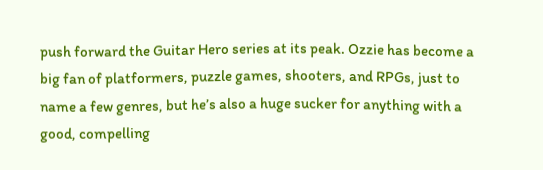push forward the Guitar Hero series at its peak. Ozzie has become a big fan of platformers, puzzle games, shooters, and RPGs, just to name a few genres, but he’s also a huge sucker for anything with a good, compelling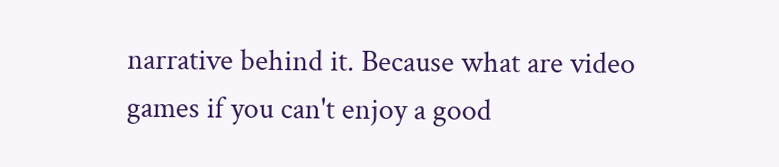narrative behind it. Because what are video games if you can't enjoy a good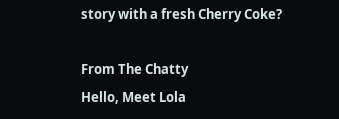story with a fresh Cherry Coke?

From The Chatty
Hello, Meet Lola